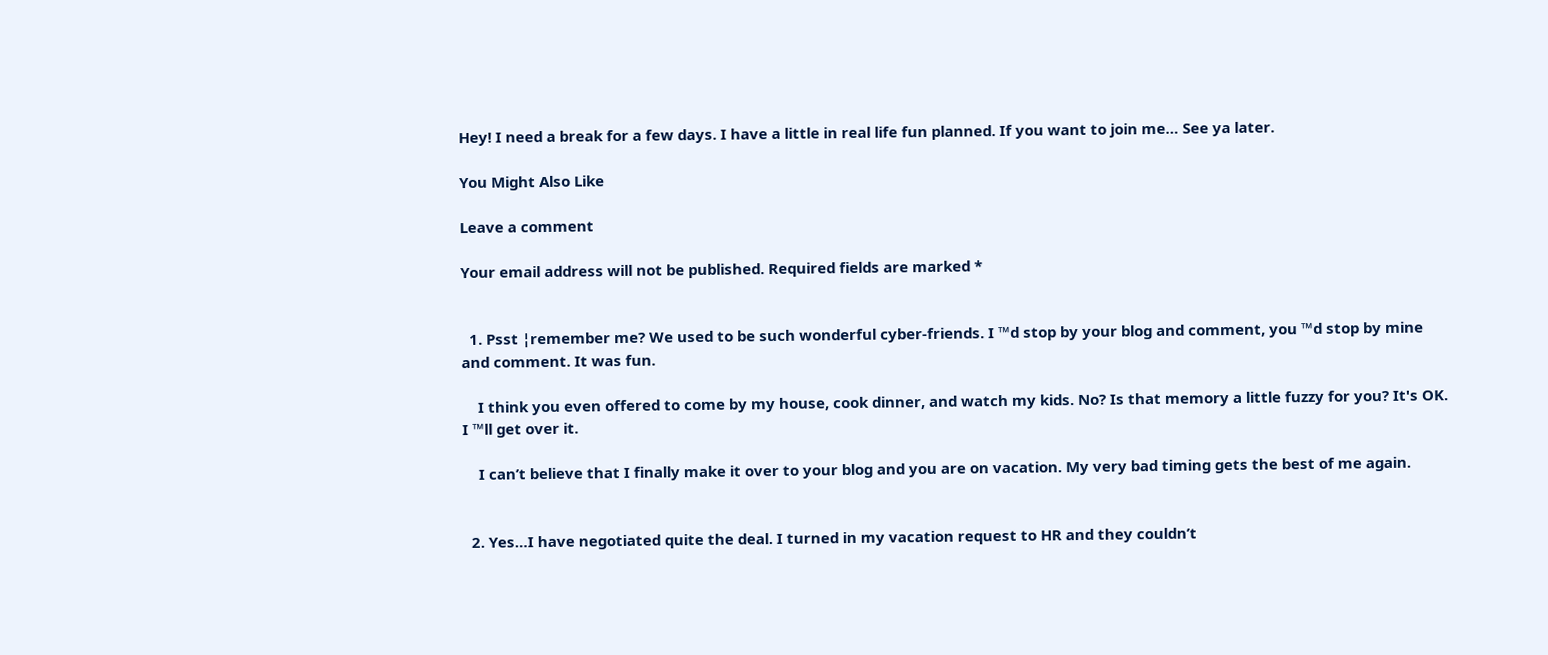Hey! I need a break for a few days. I have a little in real life fun planned. If you want to join me… See ya later.

You Might Also Like

Leave a comment

Your email address will not be published. Required fields are marked *


  1. Psst ¦remember me? We used to be such wonderful cyber-friends. I ™d stop by your blog and comment, you ™d stop by mine and comment. It was fun.

    I think you even offered to come by my house, cook dinner, and watch my kids. No? Is that memory a little fuzzy for you? It's OK. I ™ll get over it.

    I can’t believe that I finally make it over to your blog and you are on vacation. My very bad timing gets the best of me again.


  2. Yes…I have negotiated quite the deal. I turned in my vacation request to HR and they couldn’t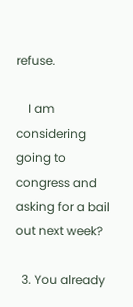refuse.

    I am considering going to congress and asking for a bail out next week?

  3. You already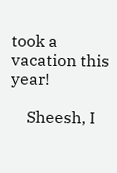took a vacation this year!

    Sheesh, I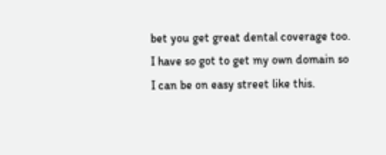bet you get great dental coverage too. I have so got to get my own domain so I can be on easy street like this.